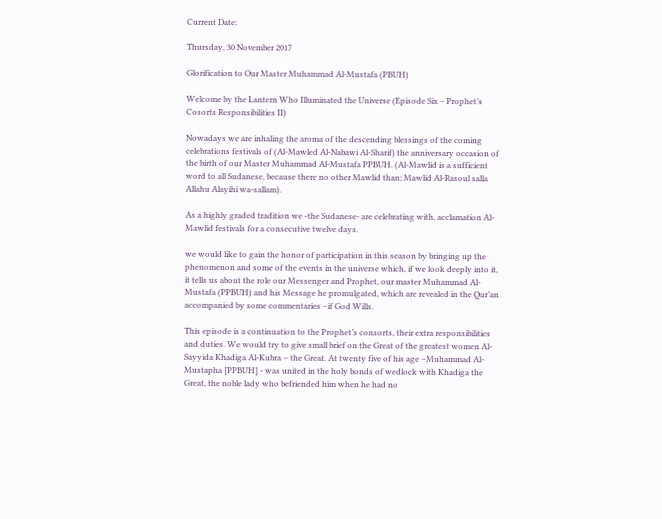Current Date:

Thursday, 30 November 2017

Glorification to Our Master Muhammad Al-Mustafa (PBUH)

Welcome by the Lantern Who Illuminated the Universe (Episode Six – Prophet’s Cosorts Responsibilities II)

Nowadays we are inhaling the aroma of the descending blessings of the coming celebrations festivals of (Al-Mawled Al-Nabawi Al-Sharif) the anniversary occasion of the birth of our Master Muhammad Al-Mustafa PPBUH. (Al-Mawlid is a sufficient word to all Sudanese, because there no other Mawlid than; Mawlid Al-Rasoul salla Allahu Alayihi wa-sallam).

As a highly graded tradition we -the Sudanese- are celebrating with, acclamation Al-Mawlid festivals for a consecutive twelve days.

we would like to gain the honor of participation in this season by bringing up the phenomenon and some of the events in the universe which, if we look deeply into it, it tells us about the role our Messenger and Prophet, our master Muhammad Al-Mustafa (PPBUH) and his Message he promulgated, which are revealed in the Qur’an accompanied by some commentaries –if God Wills.

This episode is a continuation to the Prophet’s consorts, their extra responsibilities and duties. We would try to give small brief on the Great of the greatest women Al-Sayyida Khadiga Al-Kubra – the Great. At twenty five of his age –Muhammad Al-Mustapha [PPBUH] - was united in the holy bonds of wedlock with Khadiga the Great, the noble lady who befriended him when he had no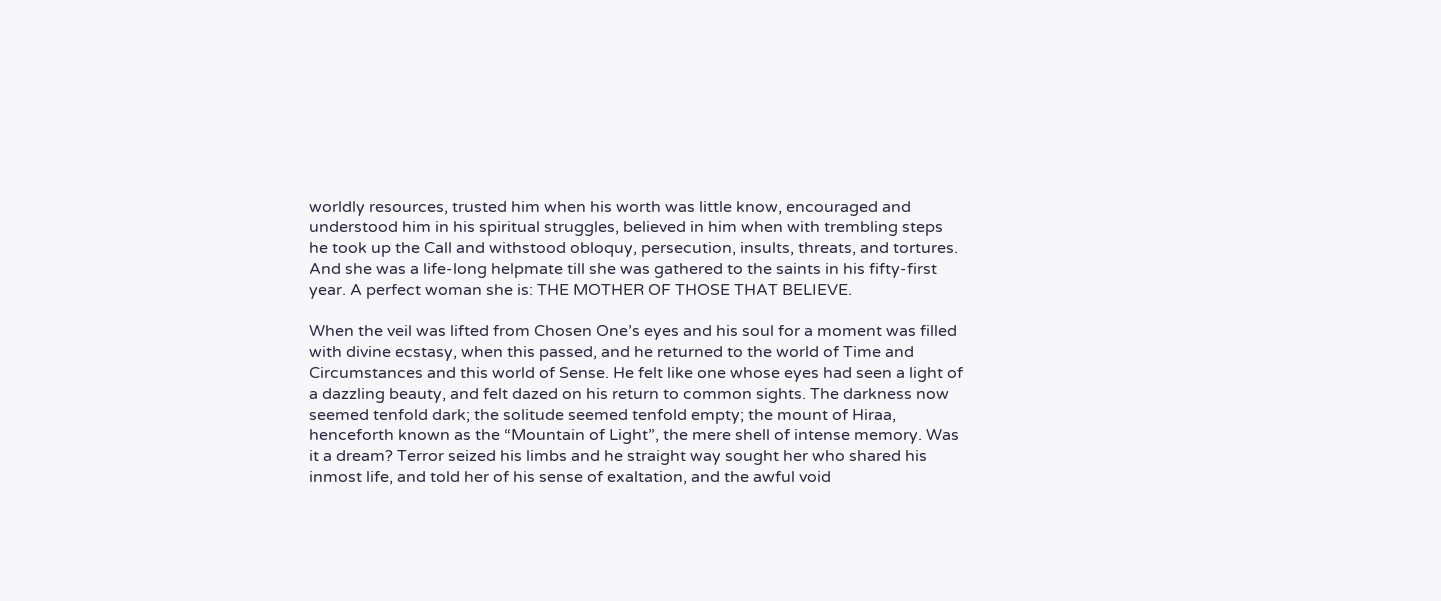worldly resources, trusted him when his worth was little know, encouraged and understood him in his spiritual struggles, believed in him when with trembling steps he took up the Call and withstood obloquy, persecution, insults, threats, and tortures. And she was a life-long helpmate till she was gathered to the saints in his fifty-first year. A perfect woman she is: THE MOTHER OF THOSE THAT BELIEVE.

When the veil was lifted from Chosen One’s eyes and his soul for a moment was filled with divine ecstasy, when this passed, and he returned to the world of Time and Circumstances and this world of Sense. He felt like one whose eyes had seen a light of a dazzling beauty, and felt dazed on his return to common sights. The darkness now seemed tenfold dark; the solitude seemed tenfold empty; the mount of Hiraa, henceforth known as the “Mountain of Light”, the mere shell of intense memory. Was it a dream? Terror seized his limbs and he straight way sought her who shared his inmost life, and told her of his sense of exaltation, and the awful void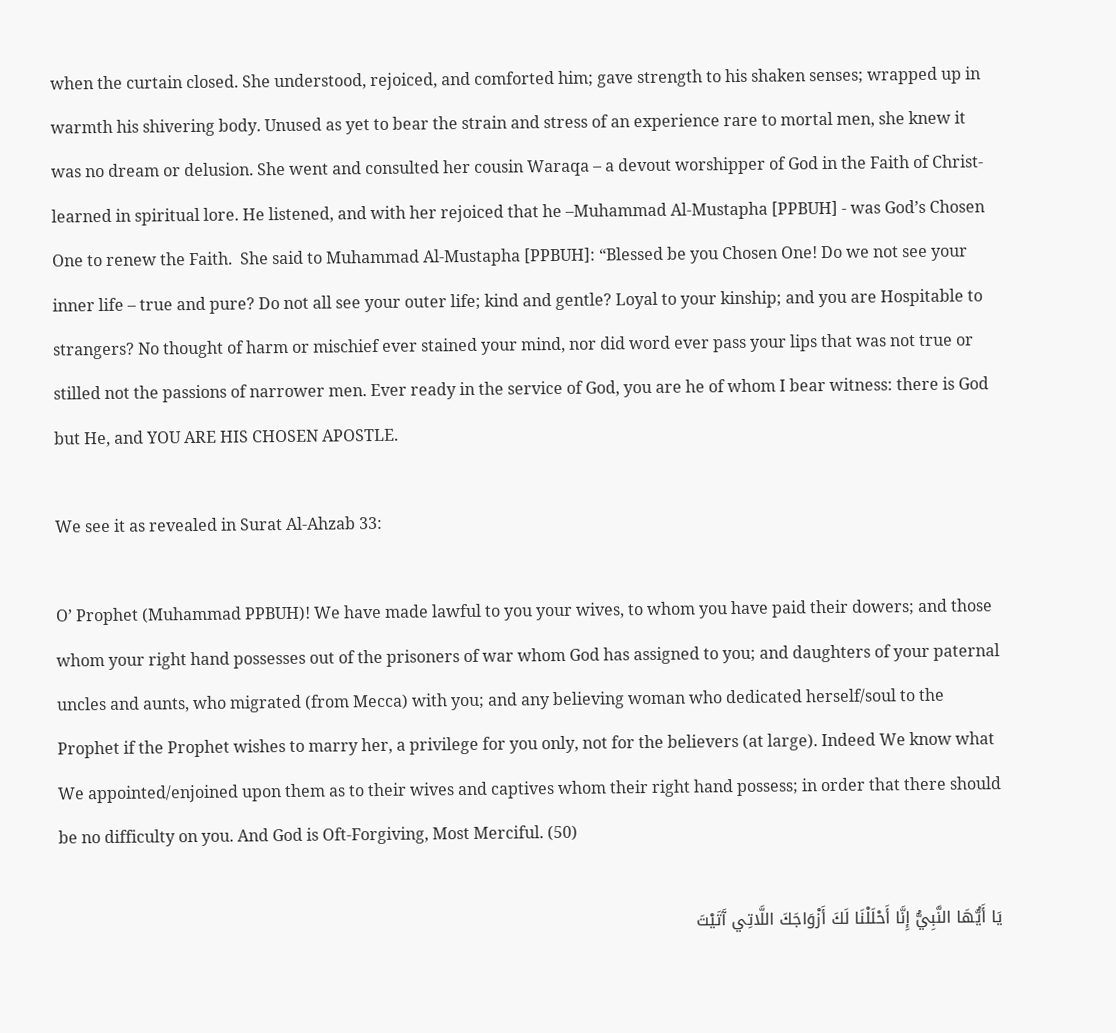when the curtain closed. She understood, rejoiced, and comforted him; gave strength to his shaken senses; wrapped up in warmth his shivering body. Unused as yet to bear the strain and stress of an experience rare to mortal men, she knew it was no dream or delusion. She went and consulted her cousin Waraqa – a devout worshipper of God in the Faith of Christ- learned in spiritual lore. He listened, and with her rejoiced that he –Muhammad Al-Mustapha [PPBUH] - was God’s Chosen One to renew the Faith.  She said to Muhammad Al-Mustapha [PPBUH]: “Blessed be you Chosen One! Do we not see your inner life – true and pure? Do not all see your outer life; kind and gentle? Loyal to your kinship; and you are Hospitable to strangers? No thought of harm or mischief ever stained your mind, nor did word ever pass your lips that was not true or stilled not the passions of narrower men. Ever ready in the service of God, you are he of whom I bear witness: there is God but He, and YOU ARE HIS CHOSEN APOSTLE.

We see it as revealed in Surat Al-Ahzab 33:

O’ Prophet (Muhammad PPBUH)! We have made lawful to you your wives, to whom you have paid their dowers; and those whom your right hand possesses out of the prisoners of war whom God has assigned to you; and daughters of your paternal uncles and aunts, who migrated (from Mecca) with you; and any believing woman who dedicated herself/soul to the Prophet if the Prophet wishes to marry her, a privilege for you only, not for the believers (at large). Indeed We know what We appointed/enjoined upon them as to their wives and captives whom their right hand possess; in order that there should be no difficulty on you. And God is Oft-Forgiving, Most Merciful. (50)

يَا أَيُّهَا النَّبِيُّ إِنَّا أَحْلَلْنَا لَكَ أَزْوَاجَكَ اللَّاتِي آَتَيْتَ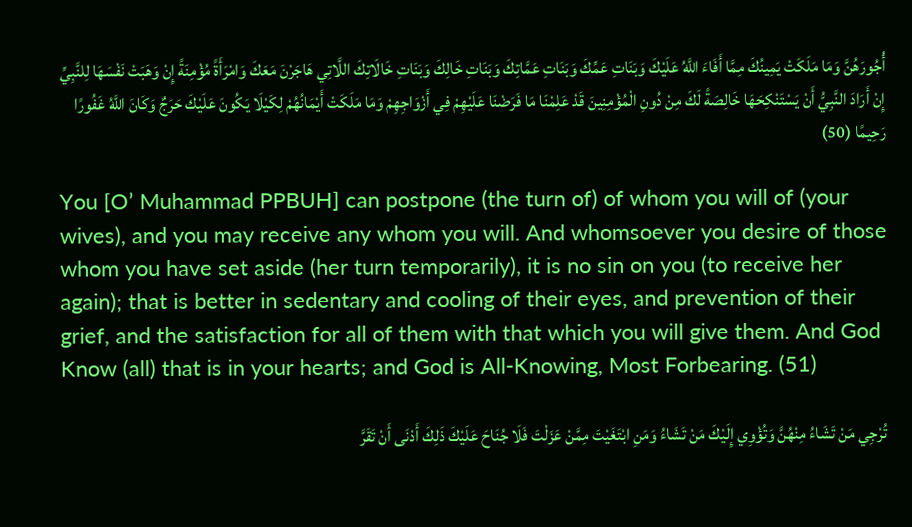أُجُورَهُنَّ وَمَا مَلَكَتْ يَمِينُكَ مِمَّا أَفَاءَ اللَّهُ عَلَيْكَ وَبَنَاتِ عَمِّكَ وَبَنَاتِ عَمَّاتِكَ وَبَنَاتِ خَالِكَ وَبَنَاتِ خَالَاتِكَ اللَّاتِي هَاجَرْنَ مَعَكَ وَامْرَأَةً مُؤْمِنَةً إِنْ وَهَبَتْ نَفْسَهَا لِلنَّبِيِّ إِنْ أَرَادَ النَّبِيُّ أَنْ يَسْتَنْكِحَهَا خَالِصَةً لَكَ مِنْ دُونِ الْمُؤْمِنِينَ قَدْ عَلِمْنَا مَا فَرَضْنَا عَلَيْهِمْ فِي أَزْوَاجِهِمْ وَمَا مَلَكَتْ أَيْمَانُهُمْ لِكَيْلَا يَكُونَ عَلَيْكَ حَرَجٌ وَكَانَ اللَّهُ غَفُورًا رَحِيمًا (50)

You [O’ Muhammad PPBUH] can postpone (the turn of) of whom you will of (your wives), and you may receive any whom you will. And whomsoever you desire of those whom you have set aside (her turn temporarily), it is no sin on you (to receive her again); that is better in sedentary and cooling of their eyes, and prevention of their grief, and the satisfaction for all of them with that which you will give them. And God Know (all) that is in your hearts; and God is All-Knowing, Most Forbearing. (51)

تُرْجِي مَنْ تَشَاءُ مِنْهُنَّ وَتُؤْوِي إِلَيْكَ مَنْ تَشَاءُ وَمَنِ ابْتَغَيْتَ مِمَّنْ عَزَلْتَ فَلَا جُنَاحَ عَلَيْكَ ذَلِكَ أَدْنَى أَنْ تَقَرَّ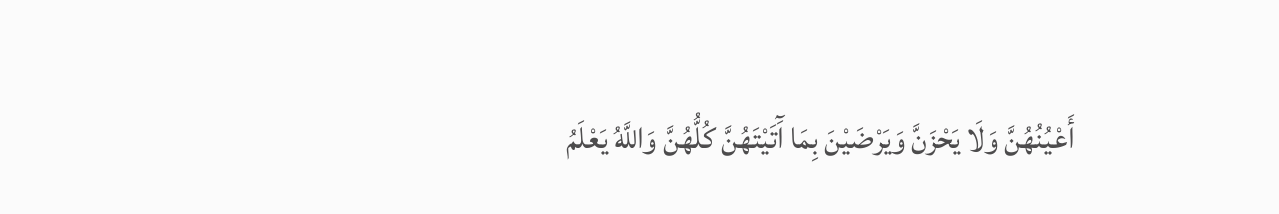أَعْيُنُهُنَّ وَلَا يَحْزَنَّ وَيَرْضَيْنَ بِمَا آَتَيْتَهُنَّ كُلُّهُنَّ وَاللَّهُ يَعْلَمُ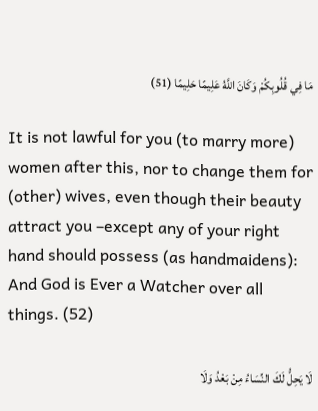مَا فِي قُلُوبِكُمْ وَكَانَ اللَّهُ عَلِيمًا حَلِيمًا (51)

It is not lawful for you (to marry more) women after this, nor to change them for (other) wives, even though their beauty attract you –except any of your right hand should possess (as handmaidens): And God is Ever a Watcher over all things. (52)

لَا يَحِلُّ لَكَ النِّسَاءُ مِنْ بَعْدُ وَلَا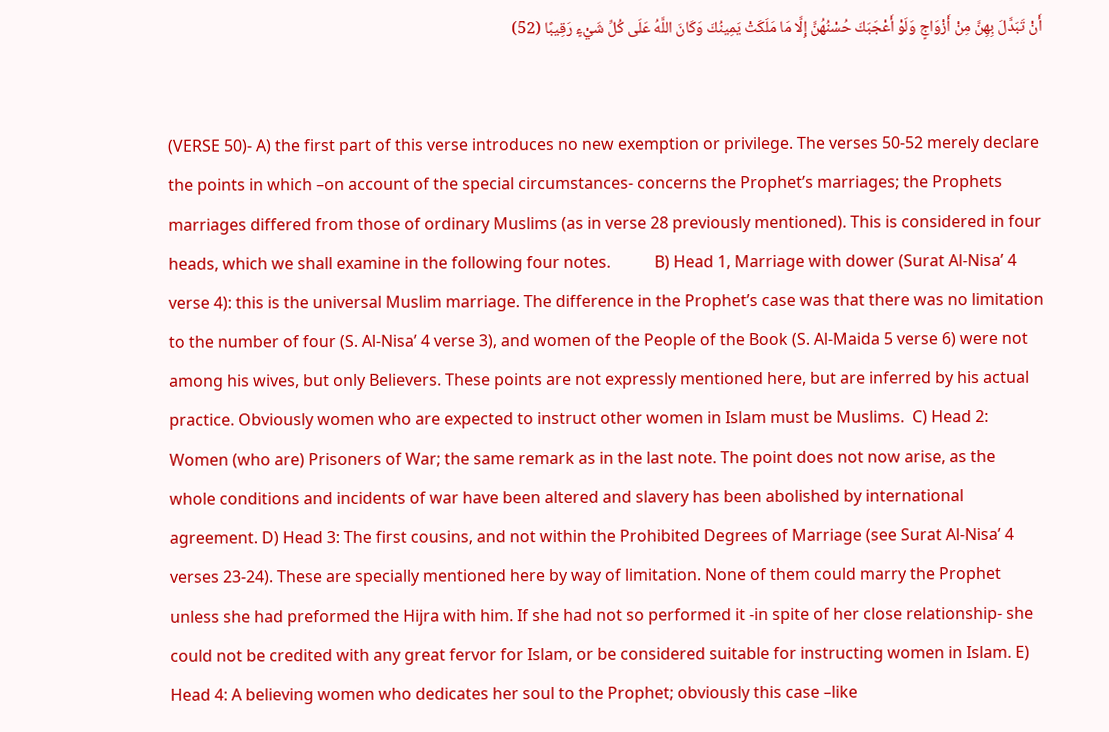أَنْ تَبَدَّلَ بِهِنَّ مِنْ أَزْوَاجٍ وَلَوْ أَعْجَبَكَ حُسْنُهُنَّ إِلَّا مَا مَلَكَتْ يَمِينُكَ وَكَانَ اللَّهُ عَلَى كُلِّ شَيْءٍ رَقِيبًا (52)


(VERSE 50)- A) the first part of this verse introduces no new exemption or privilege. The verses 50-52 merely declare the points in which –on account of the special circumstances- concerns the Prophet’s marriages; the Prophets marriages differed from those of ordinary Muslims (as in verse 28 previously mentioned). This is considered in four heads, which we shall examine in the following four notes.           B) Head 1, Marriage with dower (Surat Al-Nisa’ 4 verse 4): this is the universal Muslim marriage. The difference in the Prophet’s case was that there was no limitation to the number of four (S. Al-Nisa’ 4 verse 3), and women of the People of the Book (S. Al-Maida 5 verse 6) were not among his wives, but only Believers. These points are not expressly mentioned here, but are inferred by his actual practice. Obviously women who are expected to instruct other women in Islam must be Muslims.  C) Head 2: Women (who are) Prisoners of War; the same remark as in the last note. The point does not now arise, as the whole conditions and incidents of war have been altered and slavery has been abolished by international agreement. D) Head 3: The first cousins, and not within the Prohibited Degrees of Marriage (see Surat Al-Nisa’ 4 verses 23-24). These are specially mentioned here by way of limitation. None of them could marry the Prophet unless she had preformed the Hijra with him. If she had not so performed it -in spite of her close relationship- she could not be credited with any great fervor for Islam, or be considered suitable for instructing women in Islam. E) Head 4: A believing women who dedicates her soul to the Prophet; obviously this case –like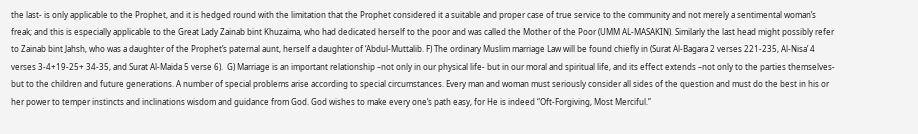the last- is only applicable to the Prophet, and it is hedged round with the limitation that the Prophet considered it a suitable and proper case of true service to the community and not merely a sentimental woman’s freak; and this is especially applicable to the Great Lady Zainab bint Khuzaima, who had dedicated herself to the poor and was called the Mother of the Poor (UMM AL-MASAKIN). Similarly the last head might possibly refer to Zainab bint Jahsh, who was a daughter of the Prophet’s paternal aunt, herself a daughter of ‘Abdul-Muttalib. F) The ordinary Muslim marriage Law will be found chiefly in (Surat Al-Bagara 2 verses 221-235, Al-Nisa’ 4 verses 3-4+19-25+ 34-35, and Surat Al-Maida 5 verse 6).  G) Marriage is an important relationship –not only in our physical life- but in our moral and spiritual life, and its effect extends –not only to the parties themselves- but to the children and future generations. A number of special problems arise according to special circumstances. Every man and woman must seriously consider all sides of the question and must do the best in his or her power to temper instincts and inclinations wisdom and guidance from God. God wishes to make every one’s path easy, for He is indeed “Oft-Forgiving, Most Merciful.”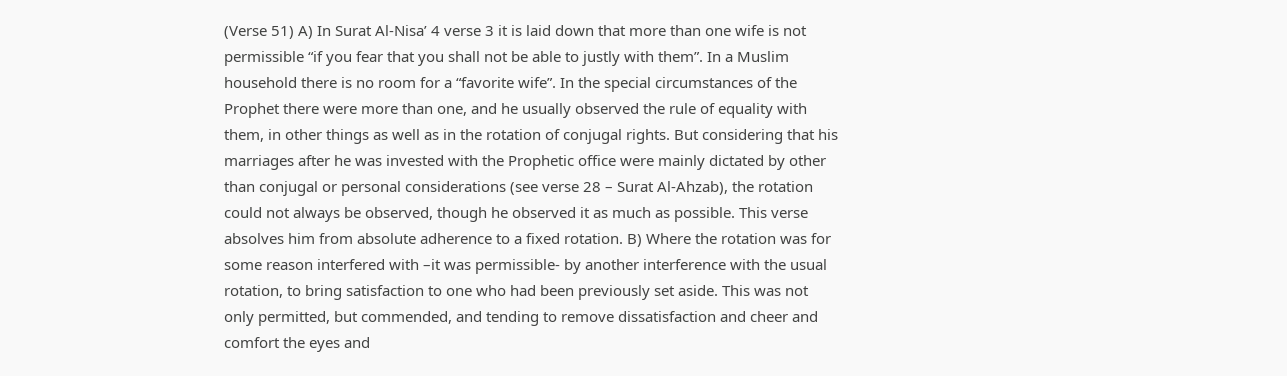(Verse 51) A) In Surat Al-Nisa’ 4 verse 3 it is laid down that more than one wife is not permissible “if you fear that you shall not be able to justly with them”. In a Muslim household there is no room for a “favorite wife”. In the special circumstances of the Prophet there were more than one, and he usually observed the rule of equality with them, in other things as well as in the rotation of conjugal rights. But considering that his marriages after he was invested with the Prophetic office were mainly dictated by other than conjugal or personal considerations (see verse 28 – Surat Al-Ahzab), the rotation could not always be observed, though he observed it as much as possible. This verse absolves him from absolute adherence to a fixed rotation. B) Where the rotation was for some reason interfered with –it was permissible- by another interference with the usual rotation, to bring satisfaction to one who had been previously set aside. This was not only permitted, but commended, and tending to remove dissatisfaction and cheer and comfort the eyes and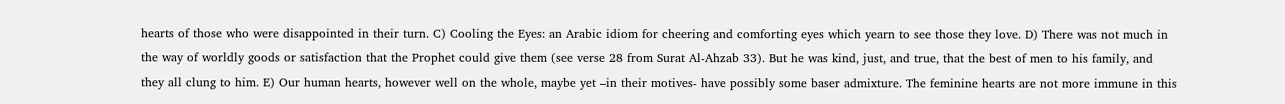hearts of those who were disappointed in their turn. C) Cooling the Eyes: an Arabic idiom for cheering and comforting eyes which yearn to see those they love. D) There was not much in the way of worldly goods or satisfaction that the Prophet could give them (see verse 28 from Surat Al-Ahzab 33). But he was kind, just, and true, that the best of men to his family, and they all clung to him. E) Our human hearts, however well on the whole, maybe yet –in their motives- have possibly some baser admixture. The feminine hearts are not more immune in this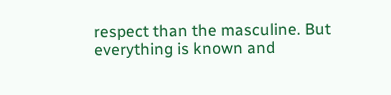respect than the masculine. But everything is known and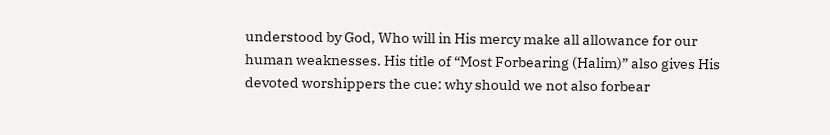understood by God, Who will in His mercy make all allowance for our human weaknesses. His title of “Most Forbearing (Halim)” also gives His devoted worshippers the cue: why should we not also forbear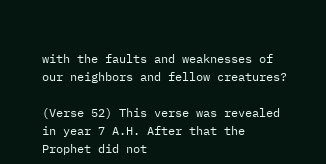with the faults and weaknesses of our neighbors and fellow creatures?

(Verse 52) This verse was revealed in year 7 A.H. After that the Prophet did not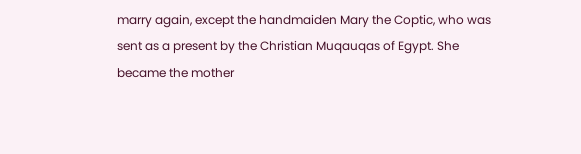marry again, except the handmaiden Mary the Coptic, who was sent as a present by the Christian Muqauqas of Egypt. She became the mother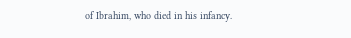of Ibrahim, who died in his infancy.